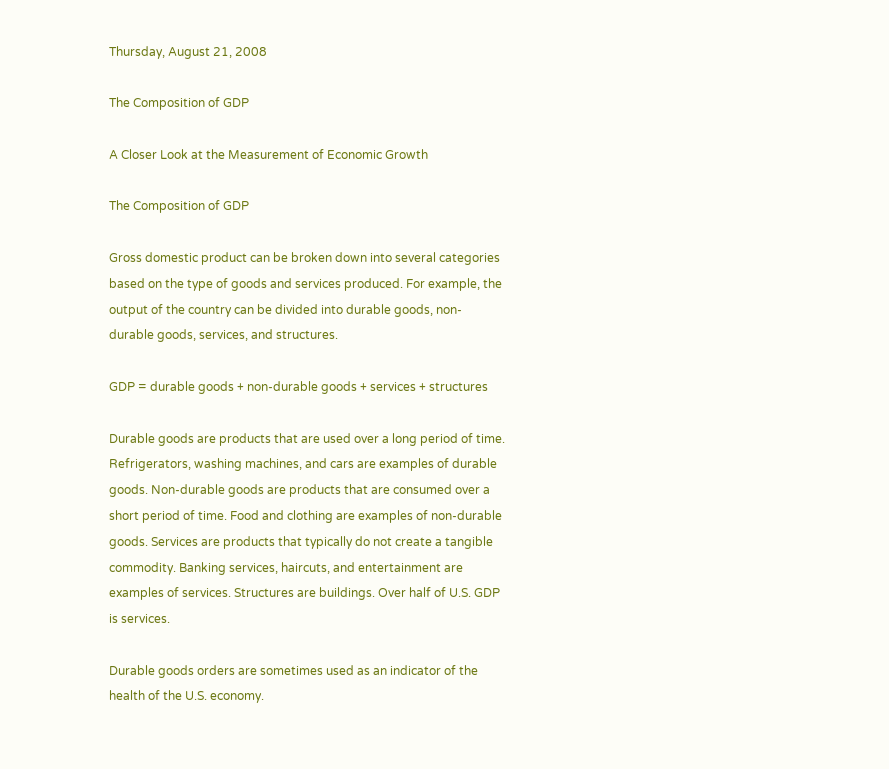Thursday, August 21, 2008

The Composition of GDP

A Closer Look at the Measurement of Economic Growth

The Composition of GDP

Gross domestic product can be broken down into several categories based on the type of goods and services produced. For example, the output of the country can be divided into durable goods, non-durable goods, services, and structures.

GDP = durable goods + non-durable goods + services + structures

Durable goods are products that are used over a long period of time. Refrigerators, washing machines, and cars are examples of durable goods. Non-durable goods are products that are consumed over a short period of time. Food and clothing are examples of non-durable goods. Services are products that typically do not create a tangible commodity. Banking services, haircuts, and entertainment are examples of services. Structures are buildings. Over half of U.S. GDP is services.

Durable goods orders are sometimes used as an indicator of the health of the U.S. economy.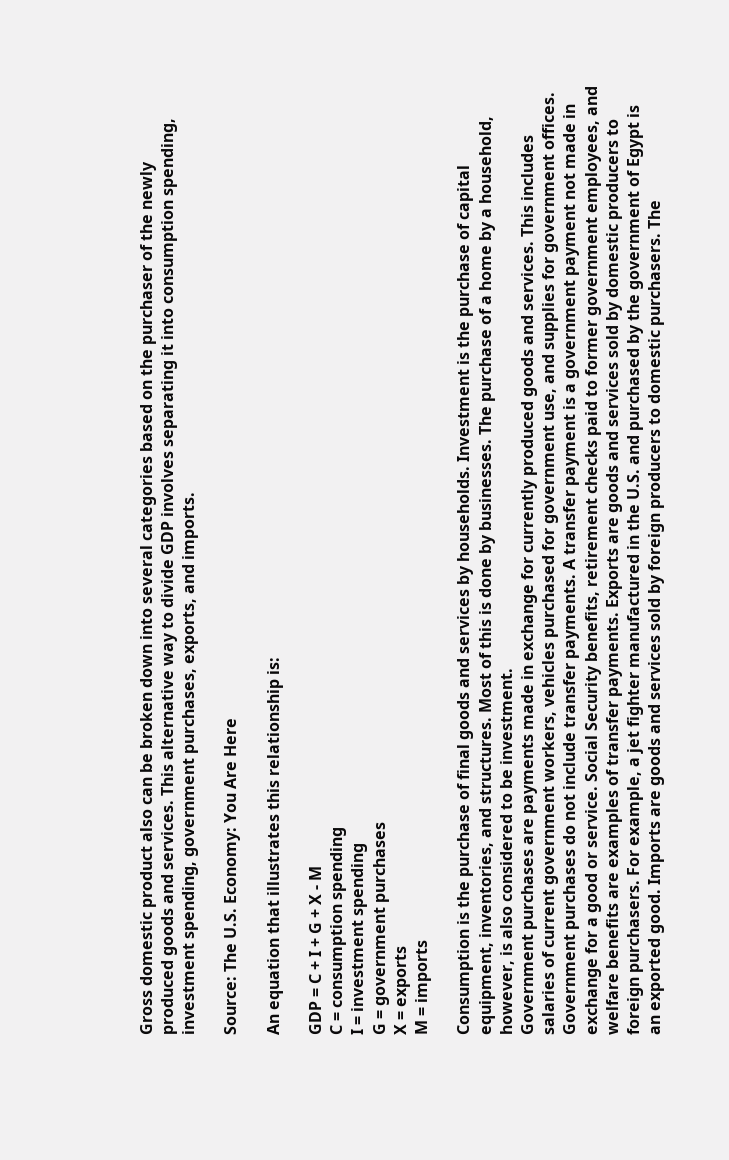Gross domestic product also can be broken down into several categories based on the purchaser of the newly produced goods and services. This alternative way to divide GDP involves separating it into consumption spending, investment spending, government purchases, exports, and imports.

Source: The U.S. Economy: You Are Here

An equation that illustrates this relationship is:

GDP = C + I + G + X - M
C = consumption spending
I = investment spending
G = government purchases
X = exports
M = imports

Consumption is the purchase of final goods and services by households. Investment is the purchase of capital equipment, inventories, and structures. Most of this is done by businesses. The purchase of a home by a household, however, is also considered to be investment.
Government purchases are payments made in exchange for currently produced goods and services. This includes salaries of current government workers, vehicles purchased for government use, and supplies for government offices. Government purchases do not include transfer payments. A transfer payment is a government payment not made in exchange for a good or service. Social Security benefits, retirement checks paid to former government employees, and welfare benefits are examples of transfer payments. Exports are goods and services sold by domestic producers to foreign purchasers. For example, a jet fighter manufactured in the U.S. and purchased by the government of Egypt is an exported good. Imports are goods and services sold by foreign producers to domestic purchasers. The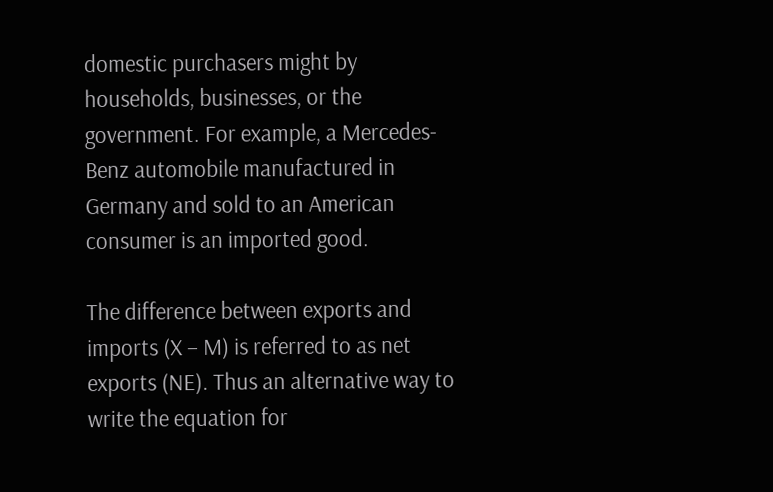domestic purchasers might by households, businesses, or the government. For example, a Mercedes-Benz automobile manufactured in Germany and sold to an American consumer is an imported good.

The difference between exports and imports (X – M) is referred to as net exports (NE). Thus an alternative way to write the equation for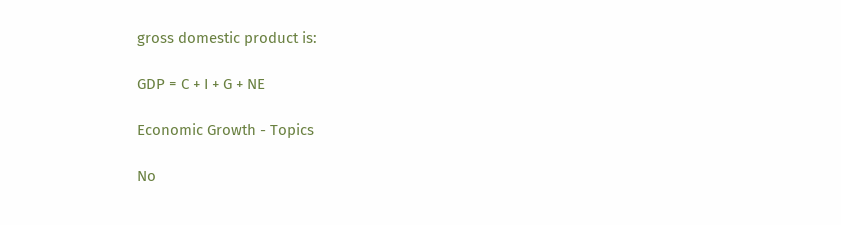gross domestic product is:

GDP = C + I + G + NE

Economic Growth - Topics

No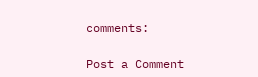comments:

Post a Comment